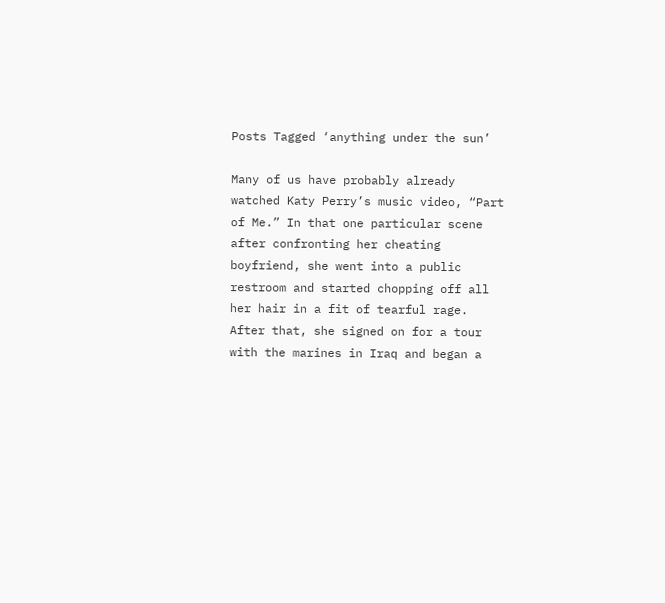Posts Tagged ‘anything under the sun’

Many of us have probably already watched Katy Perry’s music video, “Part of Me.” In that one particular scene after confronting her cheating boyfriend, she went into a public restroom and started chopping off all her hair in a fit of tearful rage.  After that, she signed on for a tour with the marines in Iraq and began a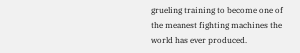grueling training to become one of the meanest fighting machines the world has ever produced.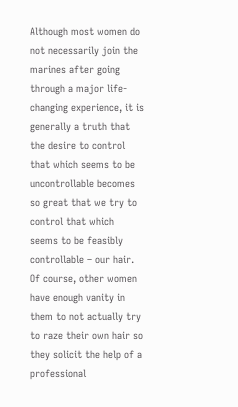Although most women do not necessarily join the marines after going through a major life-changing experience, it is generally a truth that the desire to control that which seems to be uncontrollable becomes so great that we try to control that which seems to be feasibly controllable – our hair.  Of course, other women have enough vanity in them to not actually try to raze their own hair so they solicit the help of a professional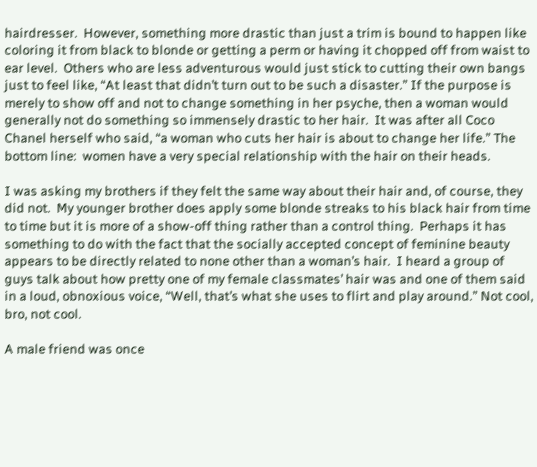hairdresser.  However, something more drastic than just a trim is bound to happen like coloring it from black to blonde or getting a perm or having it chopped off from waist to ear level.  Others who are less adventurous would just stick to cutting their own bangs just to feel like, “At least that didn’t turn out to be such a disaster.” If the purpose is merely to show off and not to change something in her psyche, then a woman would generally not do something so immensely drastic to her hair.  It was after all Coco Chanel herself who said, “a woman who cuts her hair is about to change her life.” The bottom line:  women have a very special relationship with the hair on their heads.

I was asking my brothers if they felt the same way about their hair and, of course, they did not.  My younger brother does apply some blonde streaks to his black hair from time to time but it is more of a show-off thing rather than a control thing.  Perhaps it has something to do with the fact that the socially accepted concept of feminine beauty appears to be directly related to none other than a woman’s hair.  I heard a group of guys talk about how pretty one of my female classmates’ hair was and one of them said in a loud, obnoxious voice, “Well, that’s what she uses to flirt and play around.” Not cool, bro, not cool.

A male friend was once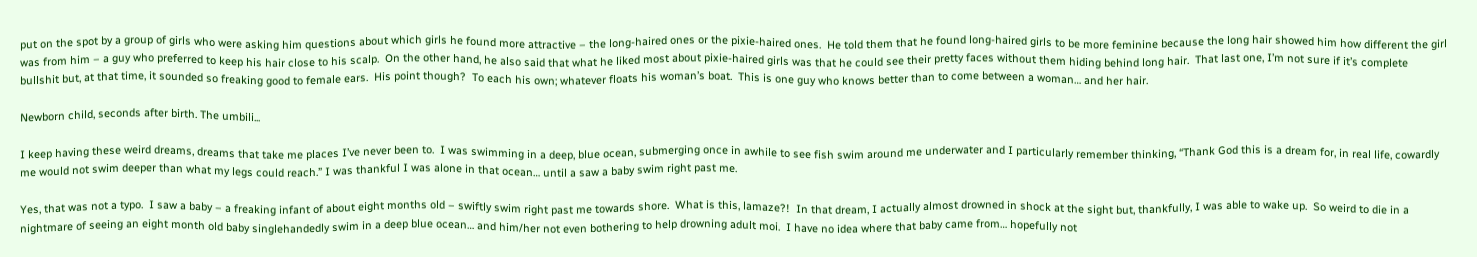put on the spot by a group of girls who were asking him questions about which girls he found more attractive – the long-haired ones or the pixie-haired ones.  He told them that he found long-haired girls to be more feminine because the long hair showed him how different the girl was from him – a guy who preferred to keep his hair close to his scalp.  On the other hand, he also said that what he liked most about pixie-haired girls was that he could see their pretty faces without them hiding behind long hair.  That last one, I’m not sure if it’s complete bullshit but, at that time, it sounded so freaking good to female ears.  His point though?  To each his own; whatever floats his woman’s boat.  This is one guy who knows better than to come between a woman… and her hair.

Newborn child, seconds after birth. The umbili...

I keep having these weird dreams, dreams that take me places I’ve never been to.  I was swimming in a deep, blue ocean, submerging once in awhile to see fish swim around me underwater and I particularly remember thinking, “Thank God this is a dream for, in real life, cowardly me would not swim deeper than what my legs could reach.” I was thankful I was alone in that ocean… until a saw a baby swim right past me.

Yes, that was not a typo.  I saw a baby – a freaking infant of about eight months old – swiftly swim right past me towards shore.  What is this, lamaze?!  In that dream, I actually almost drowned in shock at the sight but, thankfully, I was able to wake up.  So weird to die in a nightmare of seeing an eight month old baby singlehandedly swim in a deep blue ocean… and him/her not even bothering to help drowning adult moi.  I have no idea where that baby came from… hopefully not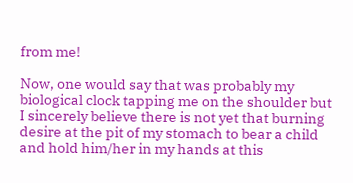from me!

Now, one would say that was probably my biological clock tapping me on the shoulder but I sincerely believe there is not yet that burning desire at the pit of my stomach to bear a child and hold him/her in my hands at this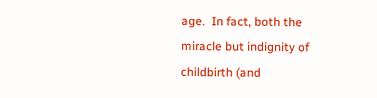age.  In fact, both the miracle but indignity of childbirth (and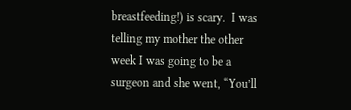breastfeeding!) is scary.  I was telling my mother the other week I was going to be a surgeon and she went, “You’ll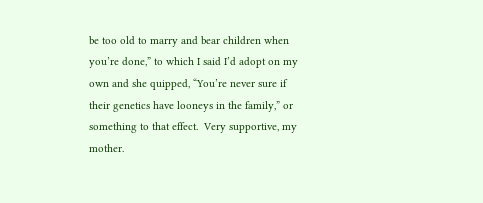be too old to marry and bear children when you’re done,” to which I said I’d adopt on my own and she quipped, “You’re never sure if their genetics have looneys in the family,” or something to that effect.  Very supportive, my mother.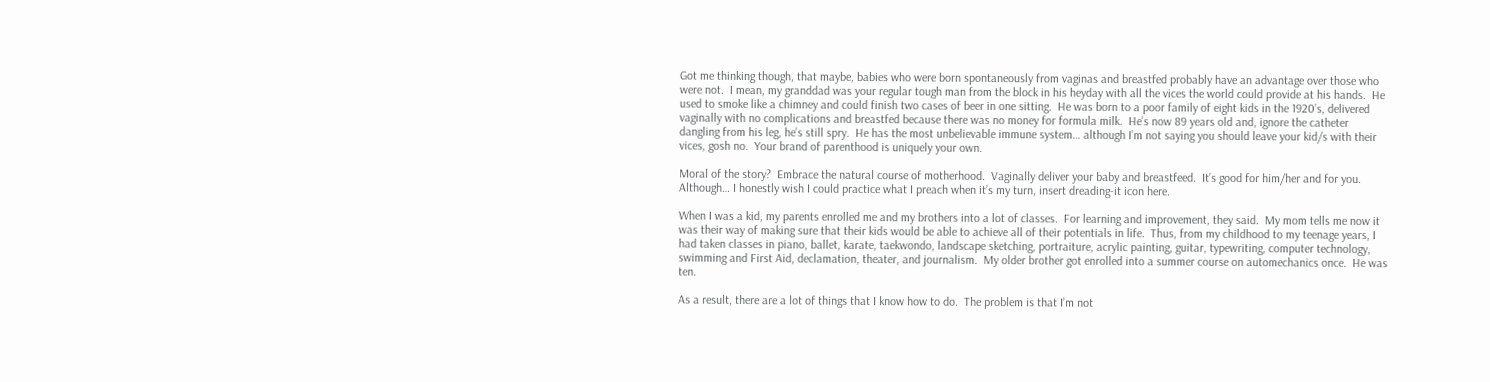Got me thinking though, that maybe, babies who were born spontaneously from vaginas and breastfed probably have an advantage over those who were not.  I mean, my granddad was your regular tough man from the block in his heyday with all the vices the world could provide at his hands.  He used to smoke like a chimney and could finish two cases of beer in one sitting.  He was born to a poor family of eight kids in the 1920’s, delivered vaginally with no complications and breastfed because there was no money for formula milk.  He’s now 89 years old and, ignore the catheter dangling from his leg, he’s still spry.  He has the most unbelievable immune system… although I’m not saying you should leave your kid/s with their vices, gosh no.  Your brand of parenthood is uniquely your own.

Moral of the story?  Embrace the natural course of motherhood.  Vaginally deliver your baby and breastfeed.  It’s good for him/her and for you.  Although… I honestly wish I could practice what I preach when it’s my turn, insert dreading-it icon here.

When I was a kid, my parents enrolled me and my brothers into a lot of classes.  For learning and improvement, they said.  My mom tells me now it was their way of making sure that their kids would be able to achieve all of their potentials in life.  Thus, from my childhood to my teenage years, I had taken classes in piano, ballet, karate, taekwondo, landscape sketching, portraiture, acrylic painting, guitar, typewriting, computer technology, swimming and First Aid, declamation, theater, and journalism.  My older brother got enrolled into a summer course on automechanics once.  He was ten.

As a result, there are a lot of things that I know how to do.  The problem is that I’m not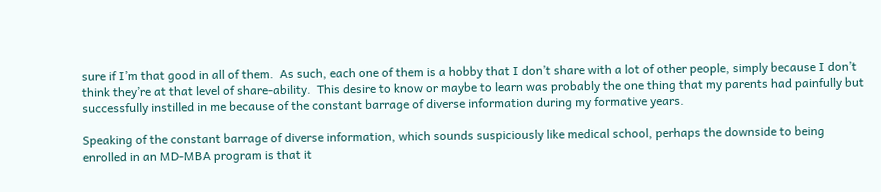sure if I’m that good in all of them.  As such, each one of them is a hobby that I don’t share with a lot of other people, simply because I don’t think they’re at that level of share-ability.  This desire to know or maybe to learn was probably the one thing that my parents had painfully but successfully instilled in me because of the constant barrage of diverse information during my formative years.

Speaking of the constant barrage of diverse information, which sounds suspiciously like medical school, perhaps the downside to being enrolled in an MD-MBA program is that it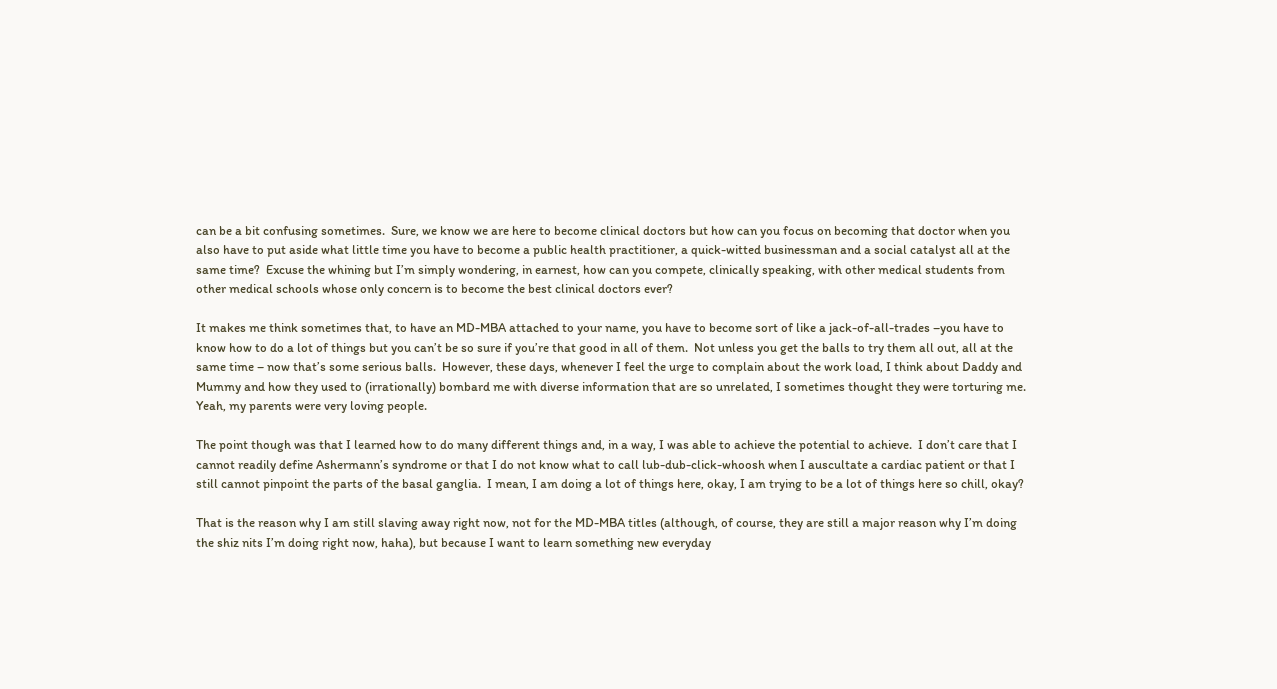can be a bit confusing sometimes.  Sure, we know we are here to become clinical doctors but how can you focus on becoming that doctor when you also have to put aside what little time you have to become a public health practitioner, a quick-witted businessman and a social catalyst all at the same time?  Excuse the whining but I’m simply wondering, in earnest, how can you compete, clinically speaking, with other medical students from other medical schools whose only concern is to become the best clinical doctors ever?

It makes me think sometimes that, to have an MD-MBA attached to your name, you have to become sort of like a jack-of-all-trades –you have to know how to do a lot of things but you can’t be so sure if you’re that good in all of them.  Not unless you get the balls to try them all out, all at the same time – now that’s some serious balls.  However, these days, whenever I feel the urge to complain about the work load, I think about Daddy and Mummy and how they used to (irrationally) bombard me with diverse information that are so unrelated, I sometimes thought they were torturing me.  Yeah, my parents were very loving people.

The point though was that I learned how to do many different things and, in a way, I was able to achieve the potential to achieve.  I don’t care that I cannot readily define Ashermann’s syndrome or that I do not know what to call lub-dub-click-whoosh when I auscultate a cardiac patient or that I still cannot pinpoint the parts of the basal ganglia.  I mean, I am doing a lot of things here, okay, I am trying to be a lot of things here so chill, okay?

That is the reason why I am still slaving away right now, not for the MD-MBA titles (although, of course, they are still a major reason why I’m doing the shiz nits I’m doing right now, haha), but because I want to learn something new everyday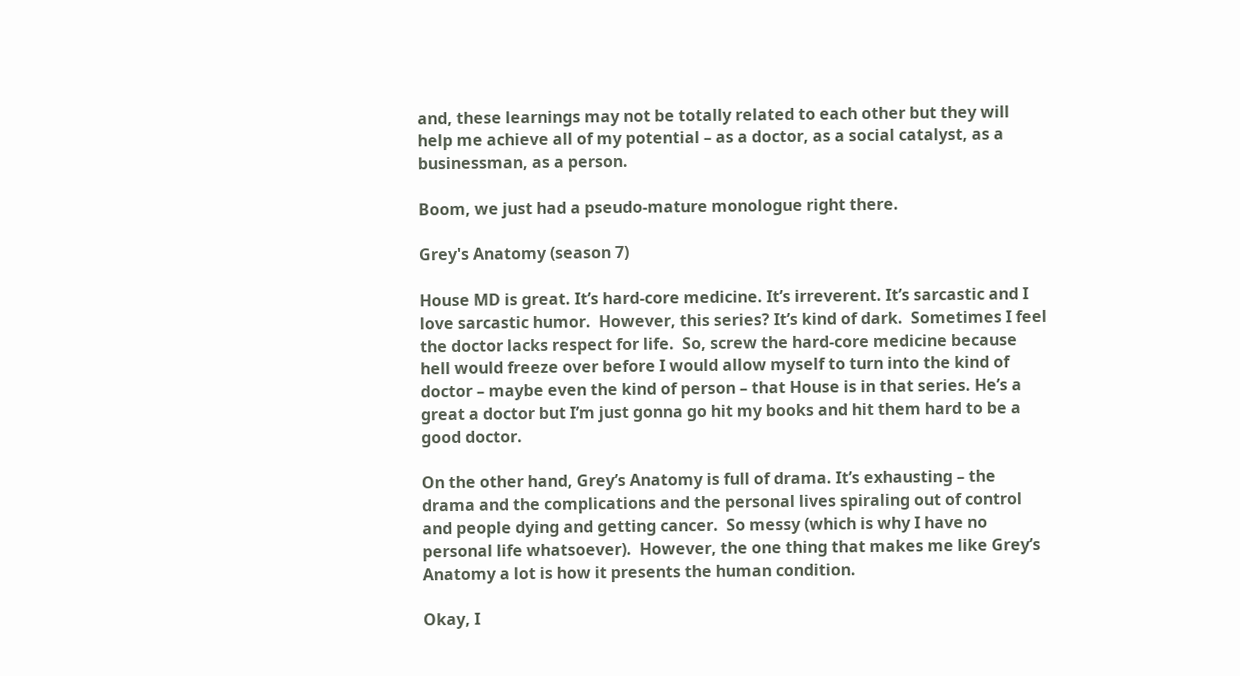and, these learnings may not be totally related to each other but they will help me achieve all of my potential – as a doctor, as a social catalyst, as a businessman, as a person.

Boom, we just had a pseudo-mature monologue right there.

Grey's Anatomy (season 7)

House MD is great. It’s hard-core medicine. It’s irreverent. It’s sarcastic and I love sarcastic humor.  However, this series? It’s kind of dark.  Sometimes I feel the doctor lacks respect for life.  So, screw the hard-core medicine because hell would freeze over before I would allow myself to turn into the kind of doctor – maybe even the kind of person – that House is in that series. He’s a great a doctor but I’m just gonna go hit my books and hit them hard to be a good doctor.

On the other hand, Grey’s Anatomy is full of drama. It’s exhausting – the drama and the complications and the personal lives spiraling out of control and people dying and getting cancer.  So messy (which is why I have no personal life whatsoever).  However, the one thing that makes me like Grey’s Anatomy a lot is how it presents the human condition.

Okay, I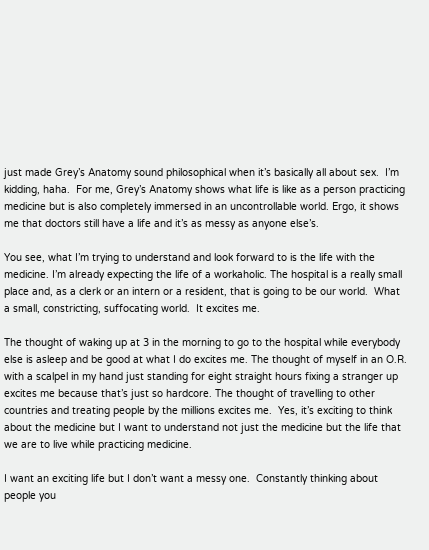just made Grey’s Anatomy sound philosophical when it’s basically all about sex.  I’m kidding, haha.  For me, Grey’s Anatomy shows what life is like as a person practicing medicine but is also completely immersed in an uncontrollable world. Ergo, it shows me that doctors still have a life and it’s as messy as anyone else’s.

You see, what I’m trying to understand and look forward to is the life with the medicine. I’m already expecting the life of a workaholic. The hospital is a really small place and, as a clerk or an intern or a resident, that is going to be our world.  What a small, constricting, suffocating world.  It excites me.

The thought of waking up at 3 in the morning to go to the hospital while everybody else is asleep and be good at what I do excites me. The thought of myself in an O.R. with a scalpel in my hand just standing for eight straight hours fixing a stranger up excites me because that’s just so hardcore. The thought of travelling to other countries and treating people by the millions excites me.  Yes, it’s exciting to think about the medicine but I want to understand not just the medicine but the life that we are to live while practicing medicine.

I want an exciting life but I don’t want a messy one.  Constantly thinking about people you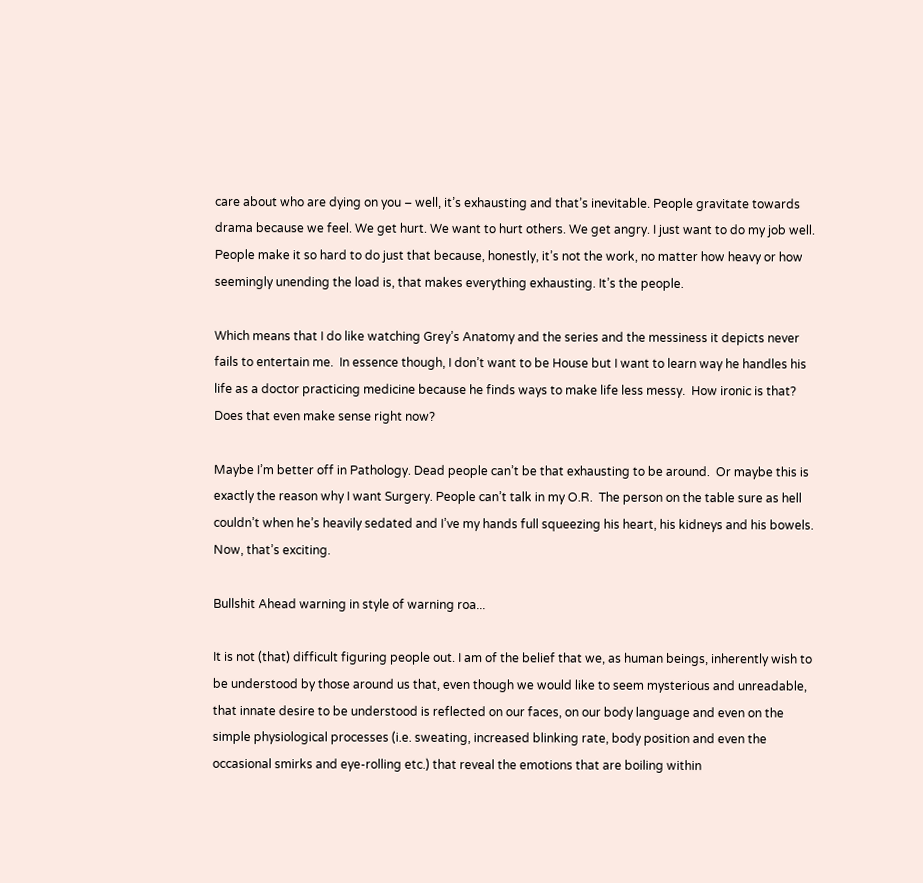care about who are dying on you – well, it’s exhausting and that’s inevitable. People gravitate towards drama because we feel. We get hurt. We want to hurt others. We get angry. I just want to do my job well. People make it so hard to do just that because, honestly, it’s not the work, no matter how heavy or how seemingly unending the load is, that makes everything exhausting. It’s the people.

Which means that I do like watching Grey’s Anatomy and the series and the messiness it depicts never fails to entertain me.  In essence though, I don’t want to be House but I want to learn way he handles his life as a doctor practicing medicine because he finds ways to make life less messy.  How ironic is that?  Does that even make sense right now?

Maybe I’m better off in Pathology. Dead people can’t be that exhausting to be around.  Or maybe this is exactly the reason why I want Surgery. People can’t talk in my O.R.  The person on the table sure as hell couldn’t when he’s heavily sedated and I’ve my hands full squeezing his heart, his kidneys and his bowels. Now, that’s exciting.

Bullshit Ahead warning in style of warning roa...

It is not (that) difficult figuring people out. I am of the belief that we, as human beings, inherently wish to be understood by those around us that, even though we would like to seem mysterious and unreadable, that innate desire to be understood is reflected on our faces, on our body language and even on the simple physiological processes (i.e. sweating, increased blinking rate, body position and even the occasional smirks and eye-rolling etc.) that reveal the emotions that are boiling within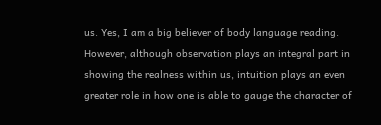us. Yes, I am a big believer of body language reading. However, although observation plays an integral part in showing the realness within us, intuition plays an even greater role in how one is able to gauge the character of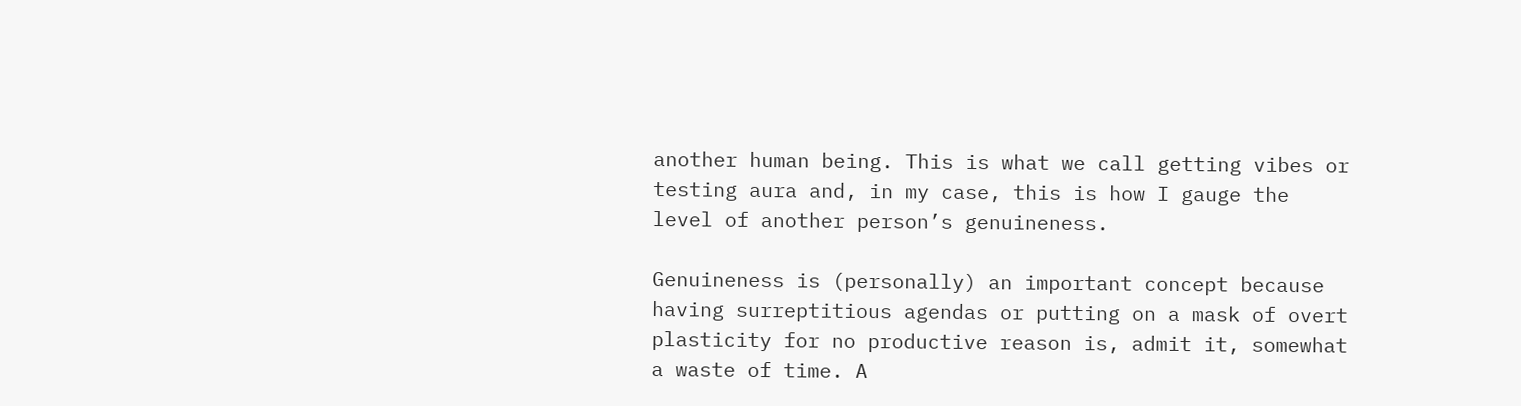another human being. This is what we call getting vibes or testing aura and, in my case, this is how I gauge the level of another person’s genuineness.

Genuineness is (personally) an important concept because having surreptitious agendas or putting on a mask of overt plasticity for no productive reason is, admit it, somewhat a waste of time. A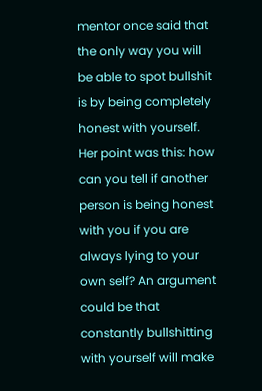mentor once said that the only way you will be able to spot bullshit is by being completely honest with yourself. Her point was this: how can you tell if another person is being honest with you if you are always lying to your own self? An argument could be that constantly bullshitting with yourself will make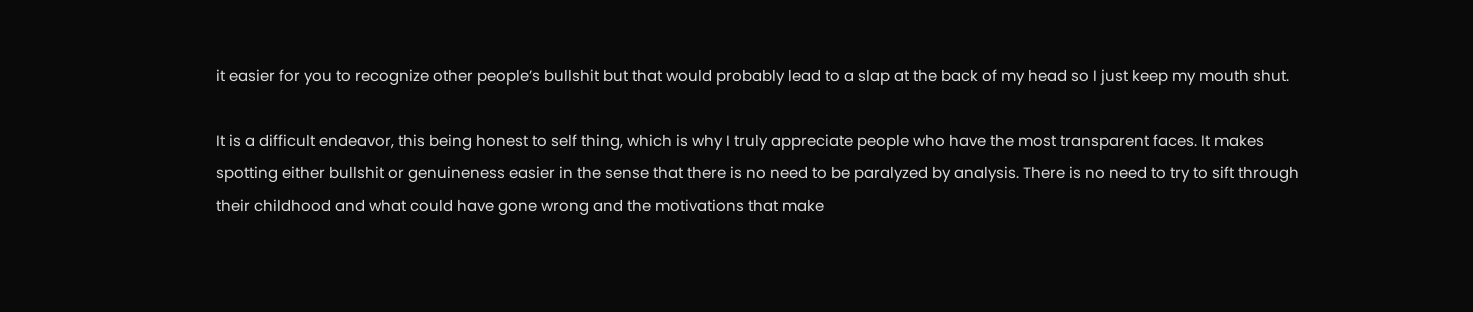it easier for you to recognize other people’s bullshit but that would probably lead to a slap at the back of my head so I just keep my mouth shut.

It is a difficult endeavor, this being honest to self thing, which is why I truly appreciate people who have the most transparent faces. It makes spotting either bullshit or genuineness easier in the sense that there is no need to be paralyzed by analysis. There is no need to try to sift through their childhood and what could have gone wrong and the motivations that make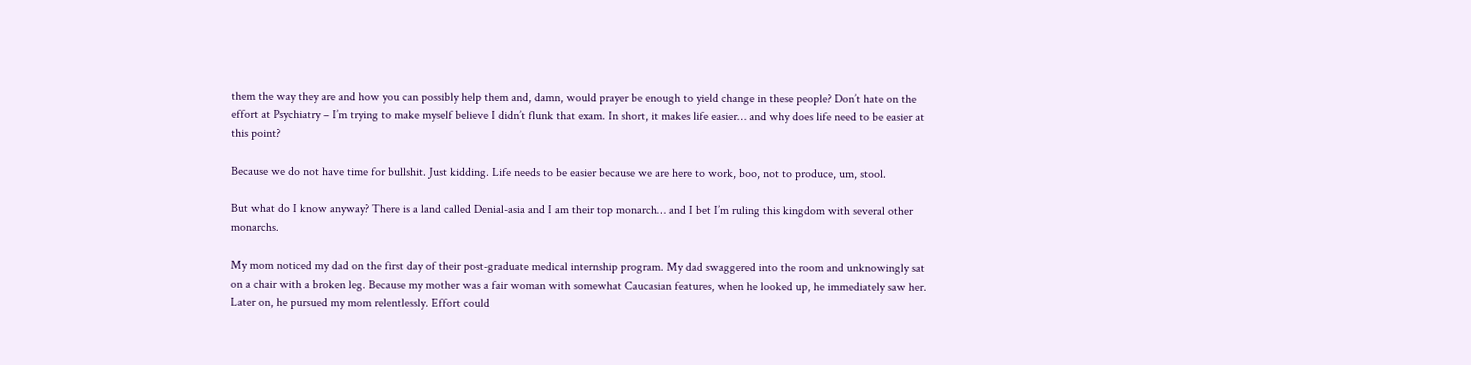them the way they are and how you can possibly help them and, damn, would prayer be enough to yield change in these people? Don’t hate on the effort at Psychiatry – I’m trying to make myself believe I didn’t flunk that exam. In short, it makes life easier… and why does life need to be easier at this point?

Because we do not have time for bullshit. Just kidding. Life needs to be easier because we are here to work, boo, not to produce, um, stool.

But what do I know anyway? There is a land called Denial-asia and I am their top monarch… and I bet I’m ruling this kingdom with several other monarchs.

My mom noticed my dad on the first day of their post-graduate medical internship program. My dad swaggered into the room and unknowingly sat on a chair with a broken leg. Because my mother was a fair woman with somewhat Caucasian features, when he looked up, he immediately saw her. Later on, he pursued my mom relentlessly. Effort could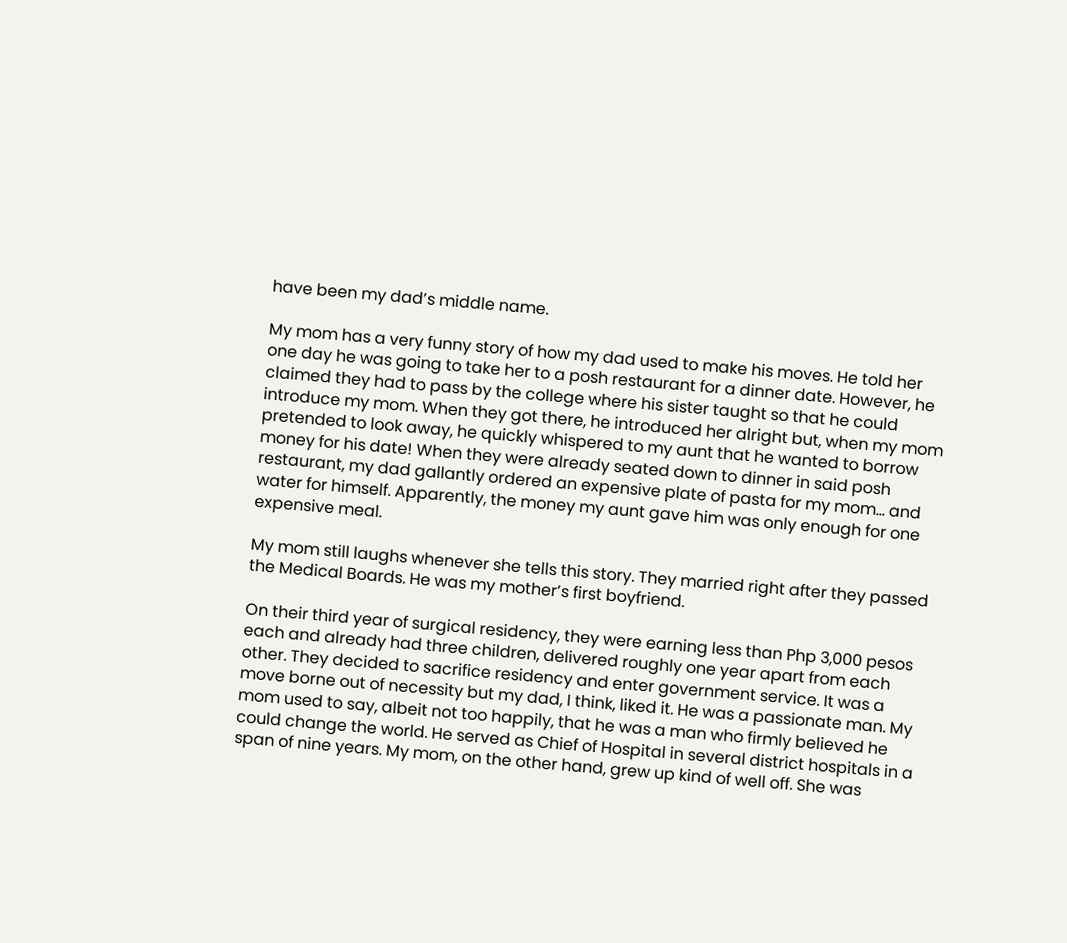have been my dad’s middle name.

My mom has a very funny story of how my dad used to make his moves. He told her one day he was going to take her to a posh restaurant for a dinner date. However, he claimed they had to pass by the college where his sister taught so that he could introduce my mom. When they got there, he introduced her alright but, when my mom pretended to look away, he quickly whispered to my aunt that he wanted to borrow money for his date! When they were already seated down to dinner in said posh restaurant, my dad gallantly ordered an expensive plate of pasta for my mom… and water for himself. Apparently, the money my aunt gave him was only enough for one expensive meal.

My mom still laughs whenever she tells this story. They married right after they passed the Medical Boards. He was my mother’s first boyfriend.

On their third year of surgical residency, they were earning less than Php 3,000 pesos each and already had three children, delivered roughly one year apart from each other. They decided to sacrifice residency and enter government service. It was a move borne out of necessity but my dad, I think, liked it. He was a passionate man. My mom used to say, albeit not too happily, that he was a man who firmly believed he could change the world. He served as Chief of Hospital in several district hospitals in a span of nine years. My mom, on the other hand, grew up kind of well off. She was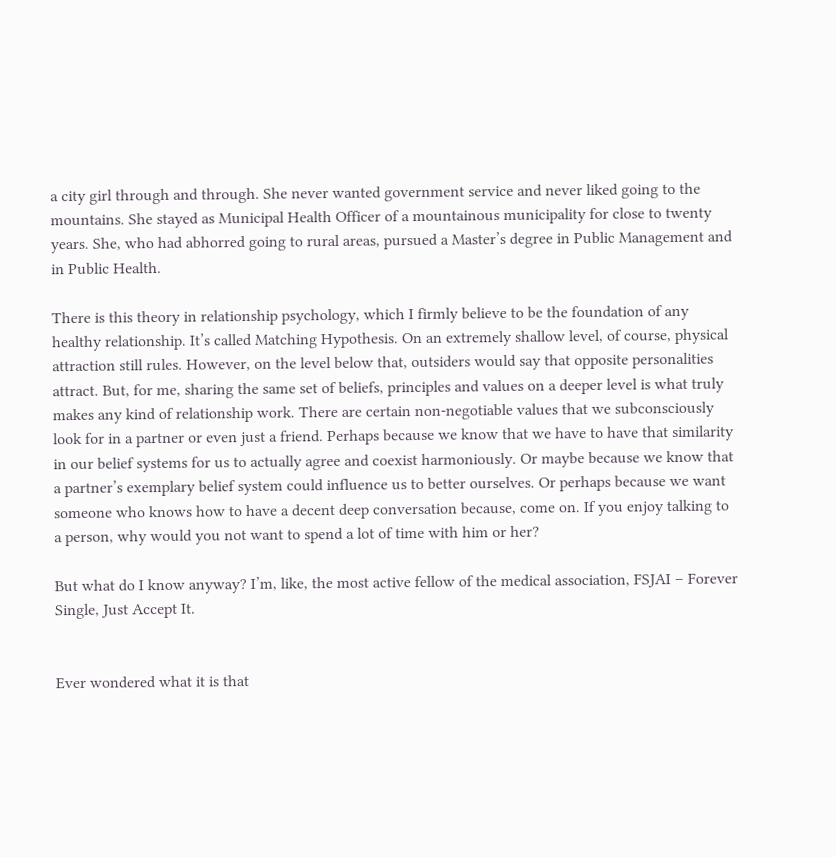a city girl through and through. She never wanted government service and never liked going to the mountains. She stayed as Municipal Health Officer of a mountainous municipality for close to twenty years. She, who had abhorred going to rural areas, pursued a Master’s degree in Public Management and in Public Health.

There is this theory in relationship psychology, which I firmly believe to be the foundation of any healthy relationship. It’s called Matching Hypothesis. On an extremely shallow level, of course, physical attraction still rules. However, on the level below that, outsiders would say that opposite personalities attract. But, for me, sharing the same set of beliefs, principles and values on a deeper level is what truly makes any kind of relationship work. There are certain non-negotiable values that we subconsciously look for in a partner or even just a friend. Perhaps because we know that we have to have that similarity in our belief systems for us to actually agree and coexist harmoniously. Or maybe because we know that a partner’s exemplary belief system could influence us to better ourselves. Or perhaps because we want someone who knows how to have a decent deep conversation because, come on. If you enjoy talking to a person, why would you not want to spend a lot of time with him or her?

But what do I know anyway? I’m, like, the most active fellow of the medical association, FSJAI – Forever Single, Just Accept It.


Ever wondered what it is that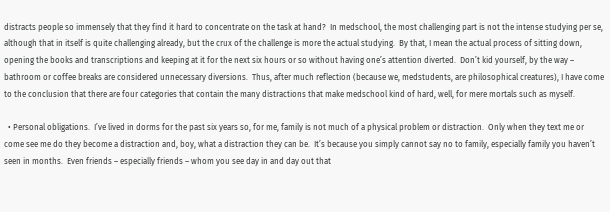distracts people so immensely that they find it hard to concentrate on the task at hand?  In medschool, the most challenging part is not the intense studying per se, although that in itself is quite challenging already, but the crux of the challenge is more the actual studying.  By that, I mean the actual process of sitting down, opening the books and transcriptions and keeping at it for the next six hours or so without having one’s attention diverted.  Don’t kid yourself, by the way – bathroom or coffee breaks are considered unnecessary diversions.  Thus, after much reflection (because we, medstudents, are philosophical creatures), I have come to the conclusion that there are four categories that contain the many distractions that make medschool kind of hard, well, for mere mortals such as myself.

  • Personal obligations.  I’ve lived in dorms for the past six years so, for me, family is not much of a physical problem or distraction.  Only when they text me or come see me do they become a distraction and, boy, what a distraction they can be.  It’s because you simply cannot say no to family, especially family you haven’t seen in months.  Even friends – especially friends – whom you see day in and day out that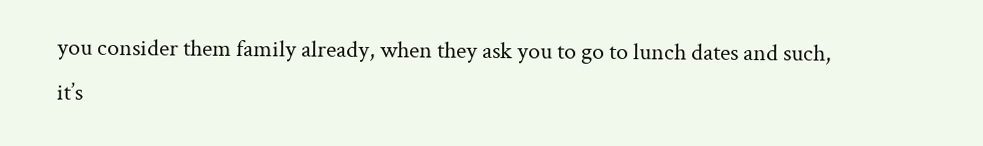you consider them family already, when they ask you to go to lunch dates and such, it’s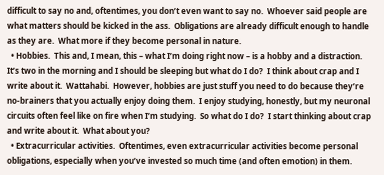difficult to say no and, oftentimes, you don’t even want to say no.  Whoever said people are what matters should be kicked in the ass.  Obligations are already difficult enough to handle as they are.  What more if they become personal in nature.
  • Hobbies.  This and, I mean, this – what I’m doing right now – is a hobby and a distraction.  It’s two in the morning and I should be sleeping but what do I do?  I think about crap and I write about it.  Wattahabi.  However, hobbies are just stuff you need to do because they’re no-brainers that you actually enjoy doing them.  I enjoy studying, honestly, but my neuronal circuits often feel like on fire when I’m studying.  So what do I do?  I start thinking about crap and write about it.  What about you?
  • Extracurricular activities.  Oftentimes, even extracurricular activities become personal obligations, especially when you’ve invested so much time (and often emotion) in them.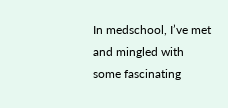In medschool, I’ve met and mingled with some fascinating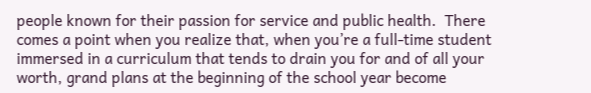people known for their passion for service and public health.  There comes a point when you realize that, when you’re a full-time student immersed in a curriculum that tends to drain you for and of all your worth, grand plans at the beginning of the school year become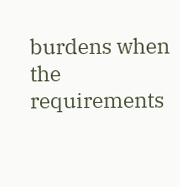burdens when the requirements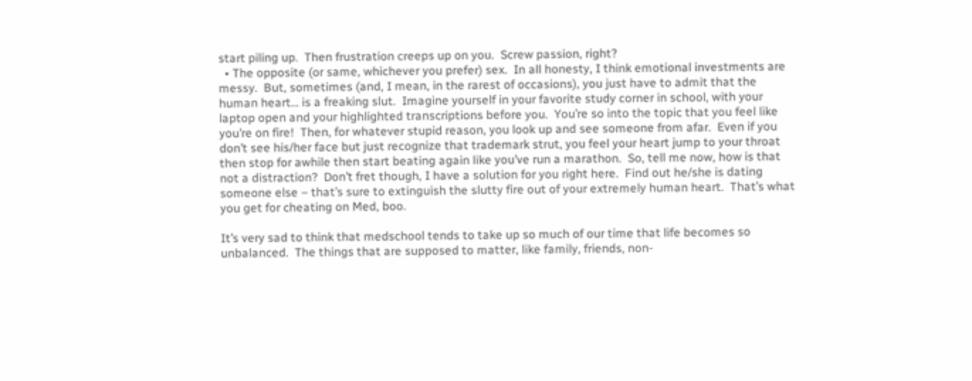start piling up.  Then frustration creeps up on you.  Screw passion, right?
  • The opposite (or same, whichever you prefer) sex.  In all honesty, I think emotional investments are messy.  But, sometimes (and, I mean, in the rarest of occasions), you just have to admit that the human heart… is a freaking slut.  Imagine yourself in your favorite study corner in school, with your laptop open and your highlighted transcriptions before you.  You’re so into the topic that you feel like you’re on fire!  Then, for whatever stupid reason, you look up and see someone from afar.  Even if you don’t see his/her face but just recognize that trademark strut, you feel your heart jump to your throat then stop for awhile then start beating again like you’ve run a marathon.  So, tell me now, how is that not a distraction?  Don’t fret though, I have a solution for you right here.  Find out he/she is dating someone else – that’s sure to extinguish the slutty fire out of your extremely human heart.  That’s what you get for cheating on Med, boo.

It’s very sad to think that medschool tends to take up so much of our time that life becomes so unbalanced.  The things that are supposed to matter, like family, friends, non-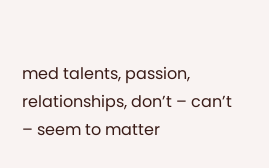med talents, passion, relationships, don’t – can’t – seem to matter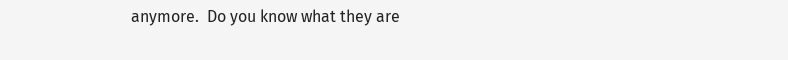anymore.  Do you know what they are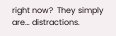right now?  They simply are… distractions.